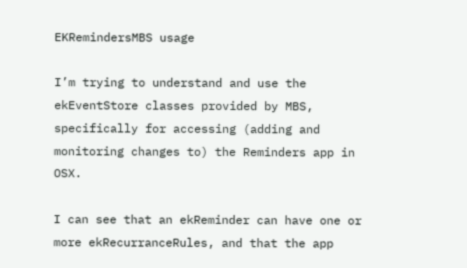EKRemindersMBS usage

I’m trying to understand and use the ekEventStore classes provided by MBS, specifically for accessing (adding and monitoring changes to) the Reminders app in OSX.

I can see that an ekReminder can have one or more ekRecurranceRules, and that the app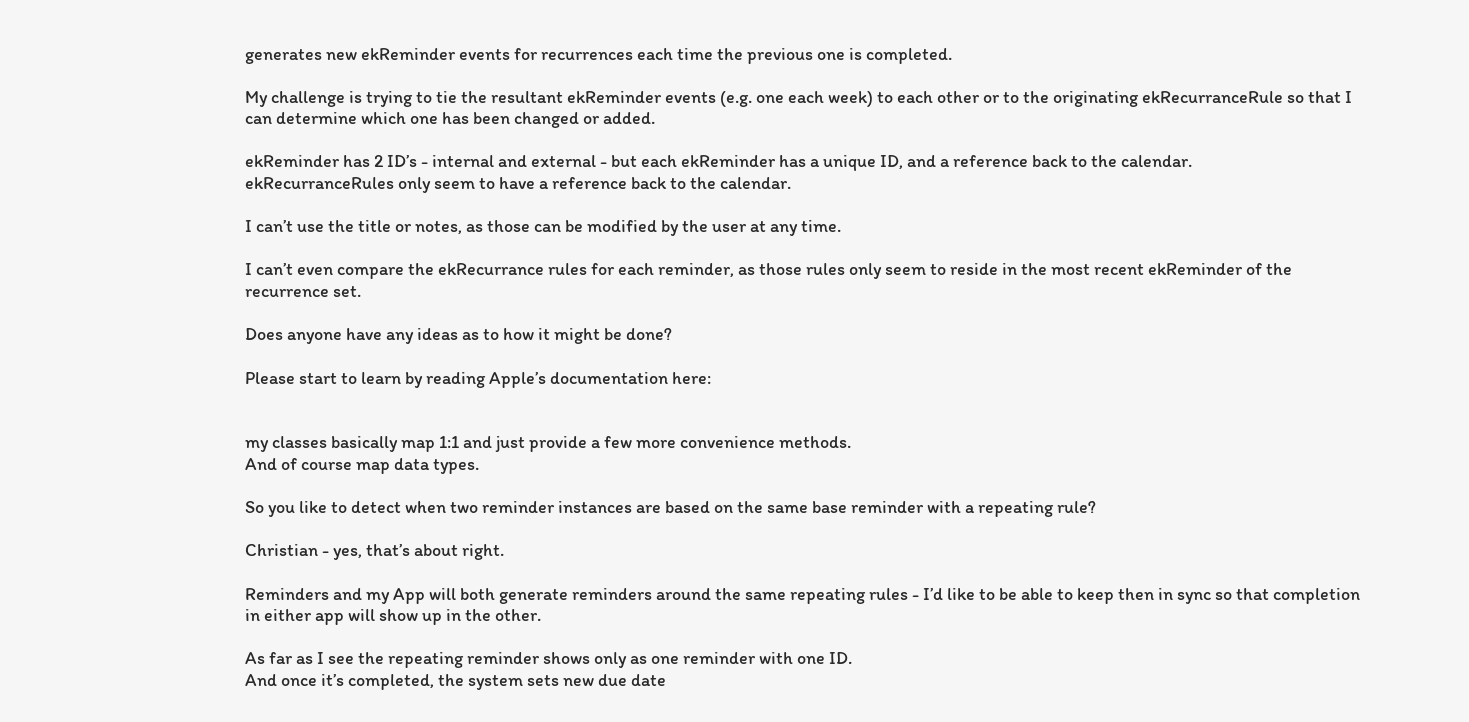generates new ekReminder events for recurrences each time the previous one is completed.

My challenge is trying to tie the resultant ekReminder events (e.g. one each week) to each other or to the originating ekRecurranceRule so that I can determine which one has been changed or added.

ekReminder has 2 ID’s - internal and external - but each ekReminder has a unique ID, and a reference back to the calendar.
ekRecurranceRules only seem to have a reference back to the calendar.

I can’t use the title or notes, as those can be modified by the user at any time.

I can’t even compare the ekRecurrance rules for each reminder, as those rules only seem to reside in the most recent ekReminder of the recurrence set.

Does anyone have any ideas as to how it might be done?

Please start to learn by reading Apple’s documentation here:


my classes basically map 1:1 and just provide a few more convenience methods.
And of course map data types.

So you like to detect when two reminder instances are based on the same base reminder with a repeating rule?

Christian - yes, that’s about right.

Reminders and my App will both generate reminders around the same repeating rules - I’d like to be able to keep then in sync so that completion in either app will show up in the other.

As far as I see the repeating reminder shows only as one reminder with one ID.
And once it’s completed, the system sets new due date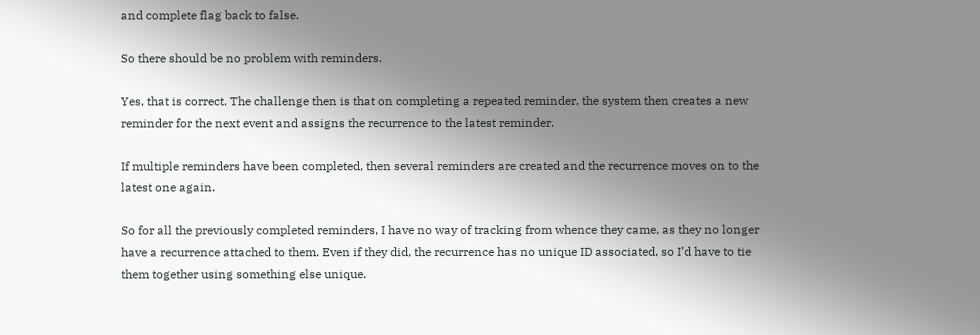and complete flag back to false.

So there should be no problem with reminders.

Yes, that is correct. The challenge then is that on completing a repeated reminder, the system then creates a new reminder for the next event and assigns the recurrence to the latest reminder.

If multiple reminders have been completed, then several reminders are created and the recurrence moves on to the latest one again.

So for all the previously completed reminders, I have no way of tracking from whence they came, as they no longer have a recurrence attached to them. Even if they did, the recurrence has no unique ID associated, so I’d have to tie them together using something else unique.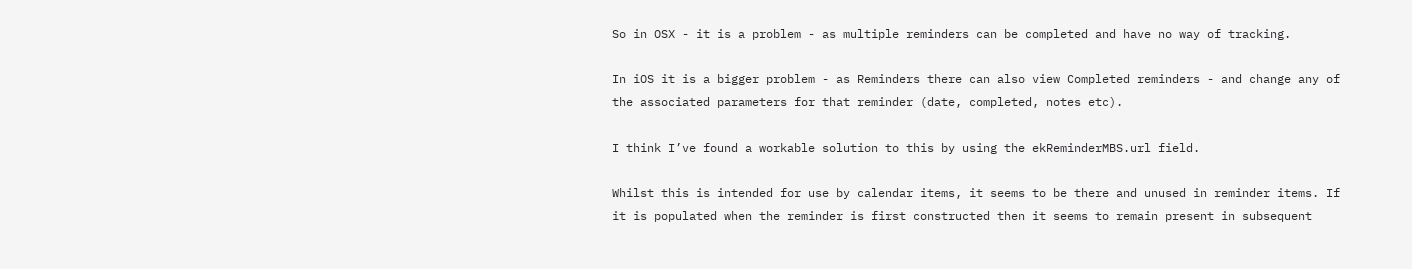So in OSX - it is a problem - as multiple reminders can be completed and have no way of tracking.

In iOS it is a bigger problem - as Reminders there can also view Completed reminders - and change any of the associated parameters for that reminder (date, completed, notes etc).

I think I’ve found a workable solution to this by using the ekReminderMBS.url field.

Whilst this is intended for use by calendar items, it seems to be there and unused in reminder items. If it is populated when the reminder is first constructed then it seems to remain present in subsequent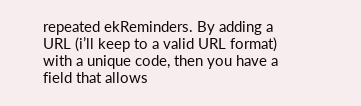repeated ekReminders. By adding a URL (i’ll keep to a valid URL format) with a unique code, then you have a field that allows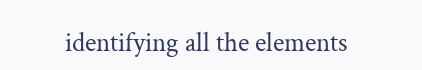identifying all the elements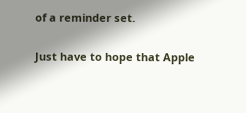of a reminder set.

Just have to hope that Apple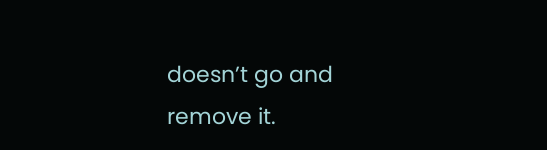doesn’t go and remove it.